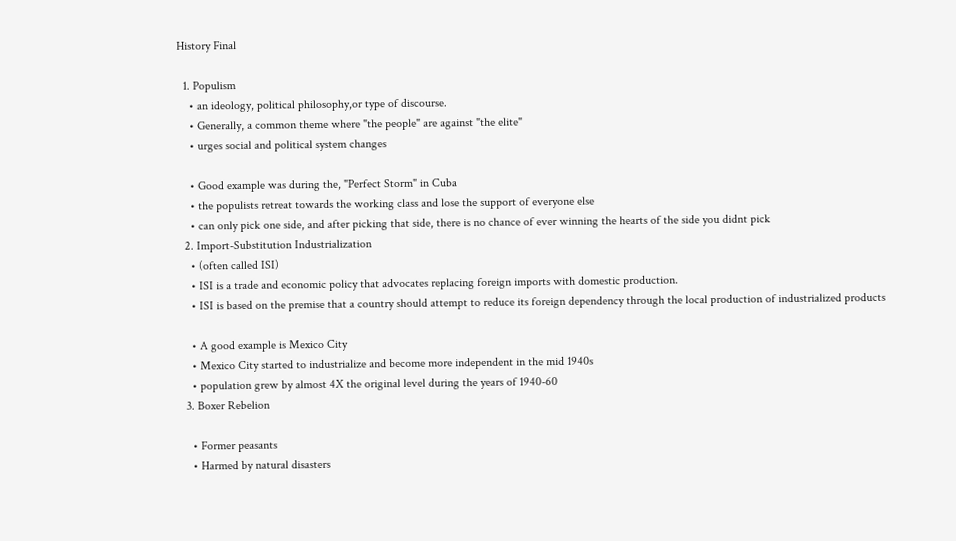History Final

  1. Populism
    • an ideology, political philosophy,or type of discourse.
    • Generally, a common theme where "the people" are against "the elite"
    • urges social and political system changes

    • Good example was during the, "Perfect Storm" in Cuba
    • the populists retreat towards the working class and lose the support of everyone else
    • can only pick one side, and after picking that side, there is no chance of ever winning the hearts of the side you didnt pick
  2. Import-Substitution Industrialization
    • (often called ISI)
    • ISI is a trade and economic policy that advocates replacing foreign imports with domestic production.
    • ISI is based on the premise that a country should attempt to reduce its foreign dependency through the local production of industrialized products

    • A good example is Mexico City
    • Mexico City started to industrialize and become more independent in the mid 1940s
    • population grew by almost 4X the original level during the years of 1940-60
  3. Boxer Rebelion

    • Former peasants
    • Harmed by natural disasters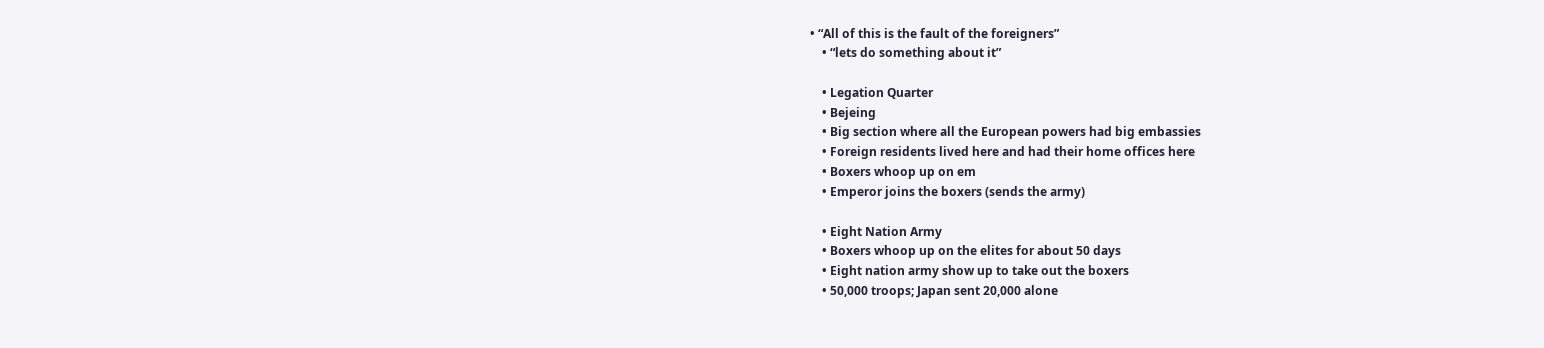• “All of this is the fault of the foreigners”
    • “lets do something about it”

    • Legation Quarter
    • Bejeing
    • Big section where all the European powers had big embassies
    • Foreign residents lived here and had their home offices here
    • Boxers whoop up on em
    • Emperor joins the boxers (sends the army)

    • Eight Nation Army
    • Boxers whoop up on the elites for about 50 days
    • Eight nation army show up to take out the boxers
    • 50,000 troops; Japan sent 20,000 alone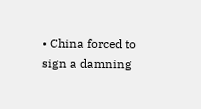• China forced to sign a damning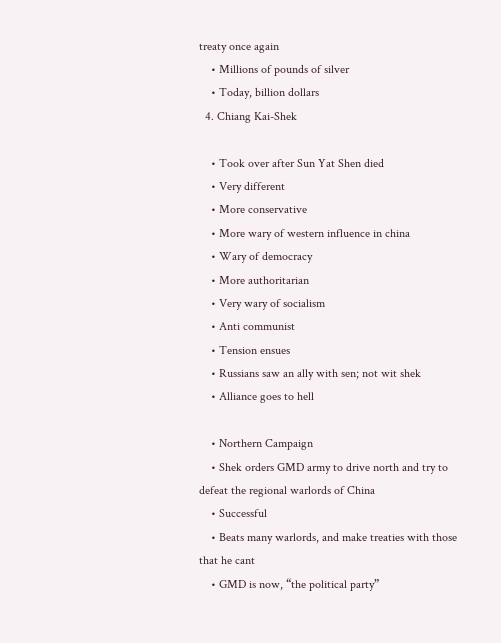treaty once again
    • Millions of pounds of silver
    • Today, billion dollars
  4. Chiang Kai-Shek

    • Took over after Sun Yat Shen died
    • Very different
    • More conservative
    • More wary of western influence in china
    • Wary of democracy
    • More authoritarian
    • Very wary of socialism
    • Anti communist
    • Tension ensues
    • Russians saw an ally with sen; not wit shek
    • Alliance goes to hell

    • Northern Campaign
    • Shek orders GMD army to drive north and try to defeat the regional warlords of China
    • Successful
    • Beats many warlords, and make treaties with those that he cant
    • GMD is now, “the political party”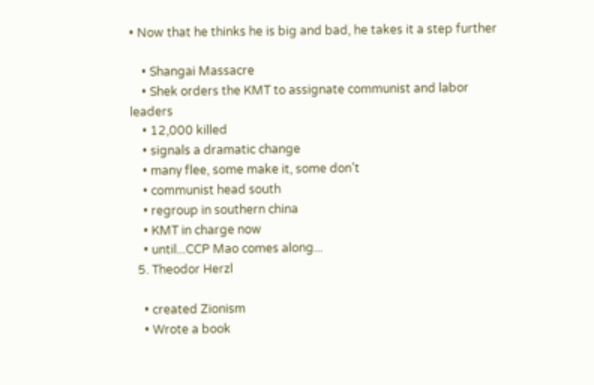• Now that he thinks he is big and bad, he takes it a step further

    • Shangai Massacre
    • Shek orders the KMT to assignate communist and labor leaders
    • 12,000 killed
    • signals a dramatic change
    • many flee, some make it, some don’t
    • communist head south
    • regroup in southern china
    • KMT in charge now
    • until...CCP Mao comes along...
  5. Theodor Herzl

    • created Zionism
    • Wrote a book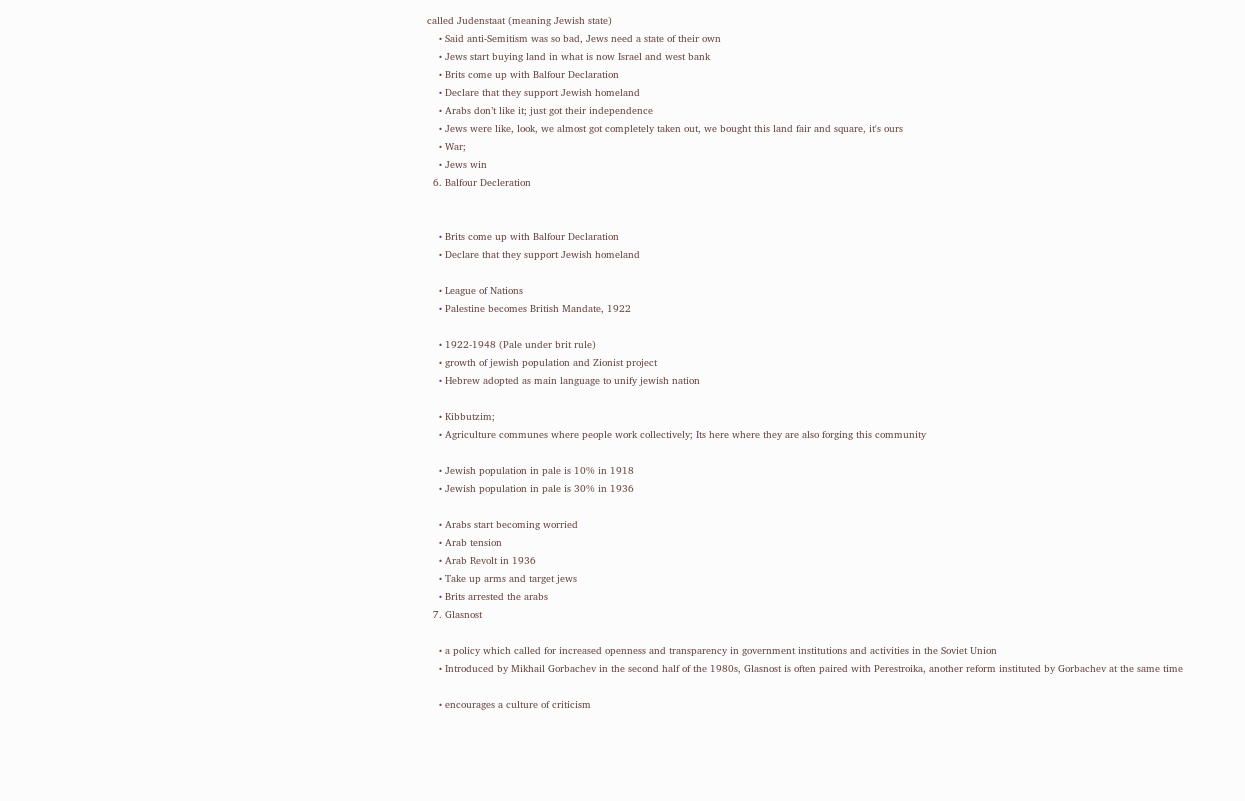called Judenstaat (meaning Jewish state)
    • Said anti-Semitism was so bad, Jews need a state of their own
    • Jews start buying land in what is now Israel and west bank
    • Brits come up with Balfour Declaration
    • Declare that they support Jewish homeland
    • Arabs don’t like it; just got their independence
    • Jews were like, look, we almost got completely taken out, we bought this land fair and square, it's ours
    • War;
    • Jews win
  6. Balfour Decleration


    • Brits come up with Balfour Declaration
    • Declare that they support Jewish homeland

    • League of Nations
    • Palestine becomes British Mandate, 1922

    • 1922-1948 (Pale under brit rule)
    • growth of jewish population and Zionist project
    • Hebrew adopted as main language to unify jewish nation

    • Kibbutzim;
    • Agriculture communes where people work collectively; Its here where they are also forging this community

    • Jewish population in pale is 10% in 1918
    • Jewish population in pale is 30% in 1936

    • Arabs start becoming worried
    • Arab tension
    • Arab Revolt in 1936
    • Take up arms and target jews
    • Brits arrested the arabs
  7. Glasnost

    • a policy which called for increased openness and transparency in government institutions and activities in the Soviet Union
    • Introduced by Mikhail Gorbachev in the second half of the 1980s, Glasnost is often paired with Perestroika, another reform instituted by Gorbachev at the same time

    • encourages a culture of criticism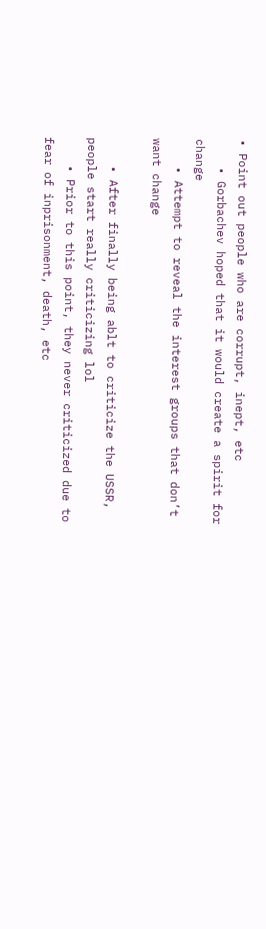• Point out people who are corrupt, inept, etc
    • Gorbachev hoped that it would create a spirit for change
    • Attempt to reveal the interest groups that don’t want change

    • After finally being ablt to criticize the USSR, people start really criticizing lol
    • Prior to this point, they never criticized due to fear of inprisonment, death, etc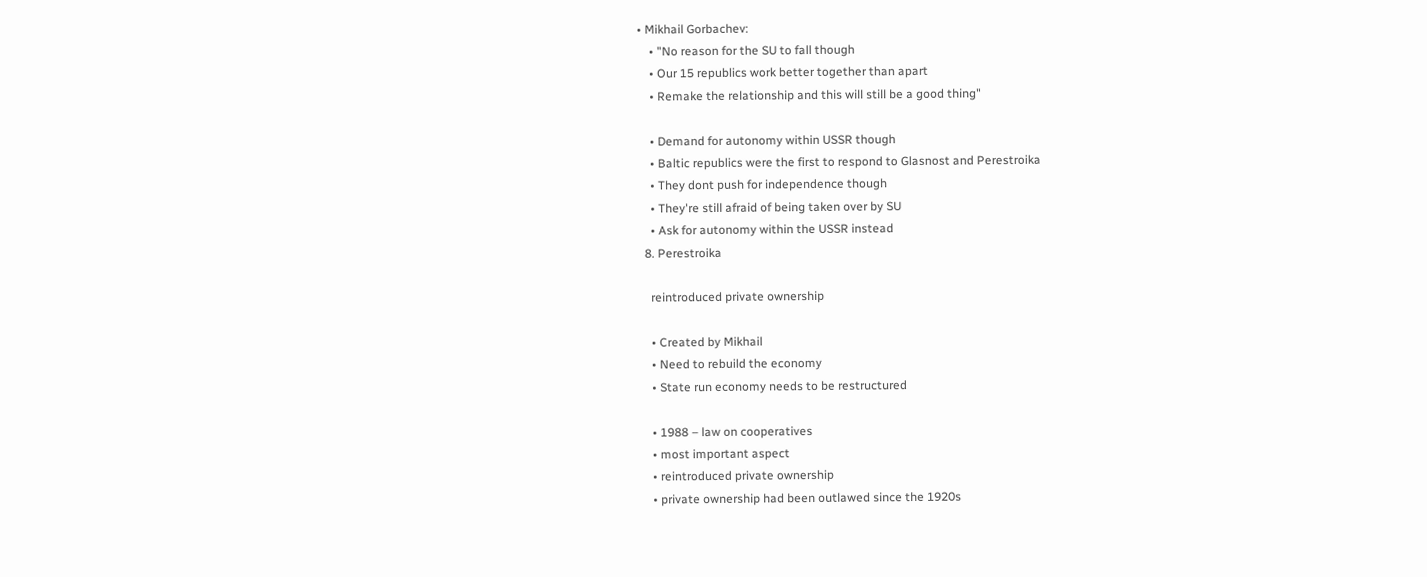• Mikhail Gorbachev:
    • "No reason for the SU to fall though
    • Our 15 republics work better together than apart
    • Remake the relationship and this will still be a good thing"

    • Demand for autonomy within USSR though
    • Baltic republics were the first to respond to Glasnost and Perestroika
    • They dont push for independence though
    • They're still afraid of being taken over by SU
    • Ask for autonomy within the USSR instead
  8. Perestroika

    reintroduced private ownership

    • Created by Mikhail
    • Need to rebuild the economy
    • State run economy needs to be restructured

    • 1988 – law on cooperatives
    • most important aspect
    • reintroduced private ownership
    • private ownership had been outlawed since the 1920s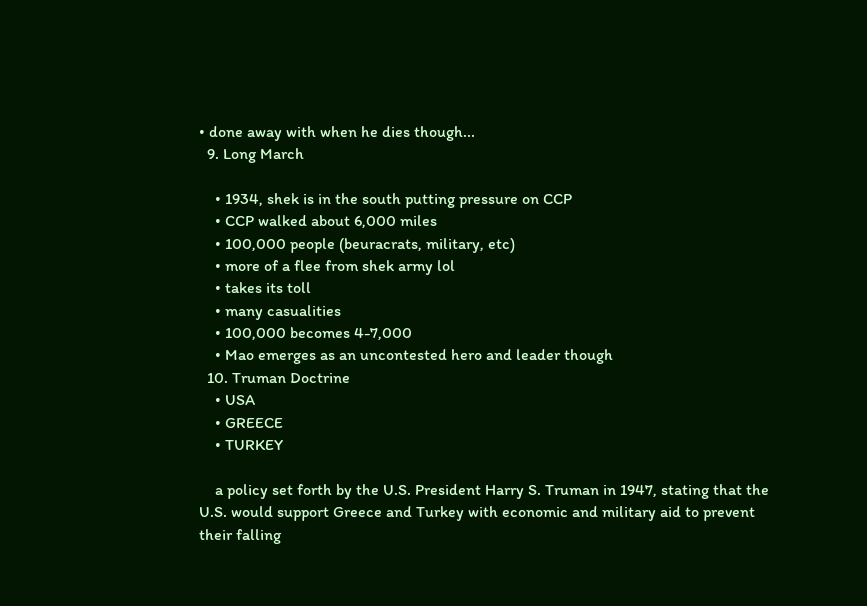• done away with when he dies though...
  9. Long March

    • 1934, shek is in the south putting pressure on CCP
    • CCP walked about 6,000 miles
    • 100,000 people (beuracrats, military, etc)
    • more of a flee from shek army lol
    • takes its toll
    • many casualities
    • 100,000 becomes 4-7,000
    • Mao emerges as an uncontested hero and leader though
  10. Truman Doctrine
    • USA
    • GREECE
    • TURKEY

    a policy set forth by the U.S. President Harry S. Truman in 1947, stating that the U.S. would support Greece and Turkey with economic and military aid to prevent their falling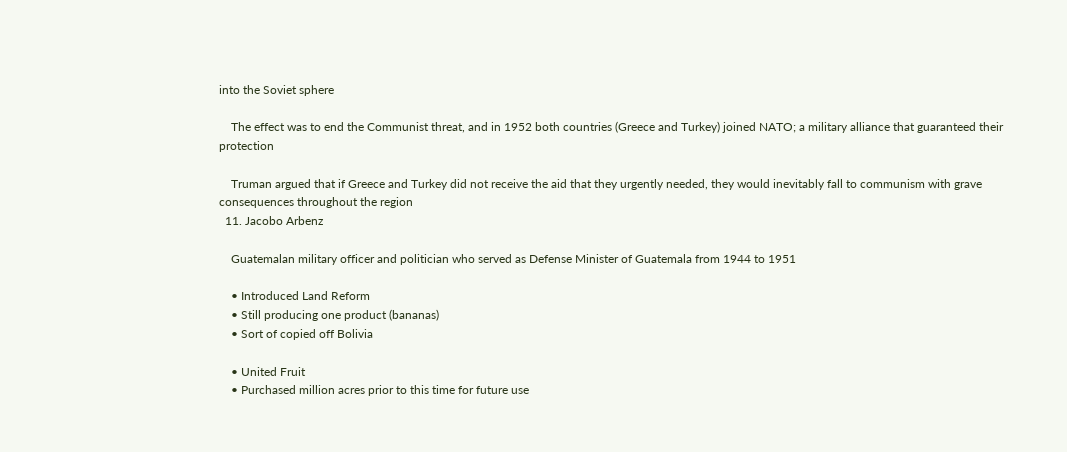into the Soviet sphere

    The effect was to end the Communist threat, and in 1952 both countries (Greece and Turkey) joined NATO; a military alliance that guaranteed their protection

    Truman argued that if Greece and Turkey did not receive the aid that they urgently needed, they would inevitably fall to communism with grave consequences throughout the region
  11. Jacobo Arbenz

    Guatemalan military officer and politician who served as Defense Minister of Guatemala from 1944 to 1951

    • Introduced Land Reform
    • Still producing one product (bananas)
    • Sort of copied off Bolivia

    • United Fruit
    • Purchased million acres prior to this time for future use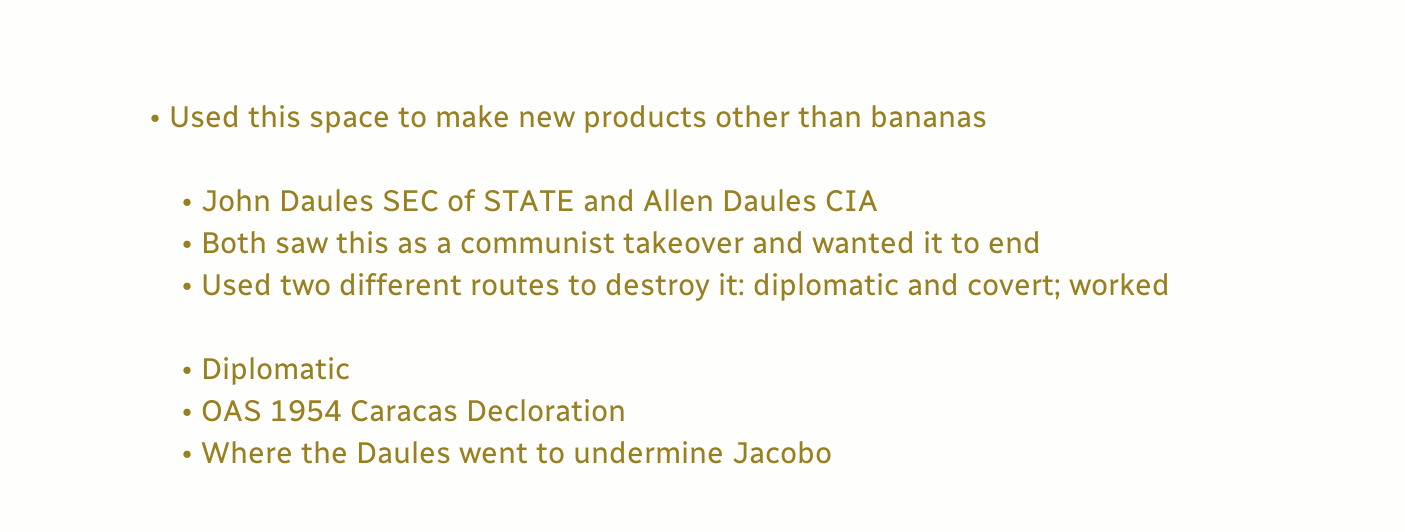• Used this space to make new products other than bananas

    • John Daules SEC of STATE and Allen Daules CIA
    • Both saw this as a communist takeover and wanted it to end
    • Used two different routes to destroy it: diplomatic and covert; worked

    • Diplomatic
    • OAS 1954 Caracas Decloration
    • Where the Daules went to undermine Jacobo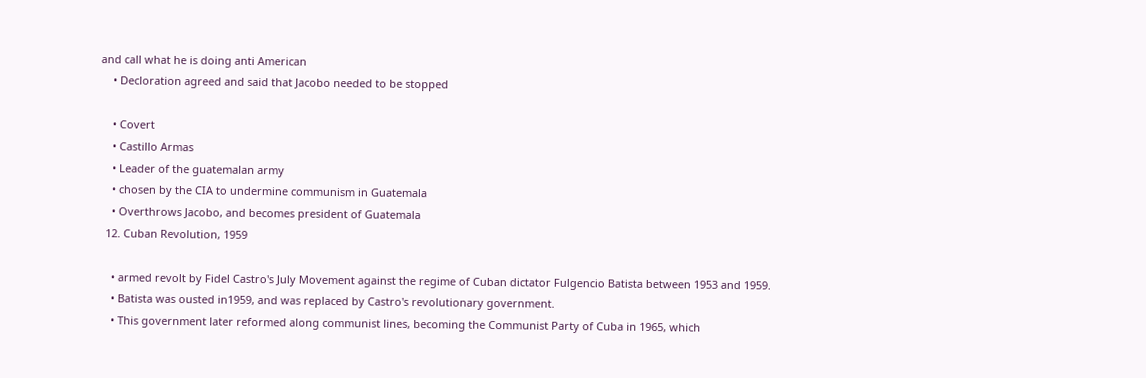and call what he is doing anti American
    • Decloration agreed and said that Jacobo needed to be stopped

    • Covert
    • Castillo Armas
    • Leader of the guatemalan army
    • chosen by the CIA to undermine communism in Guatemala
    • Overthrows Jacobo, and becomes president of Guatemala
  12. Cuban Revolution, 1959

    • armed revolt by Fidel Castro's July Movement against the regime of Cuban dictator Fulgencio Batista between 1953 and 1959.
    • Batista was ousted in1959, and was replaced by Castro's revolutionary government.
    • This government later reformed along communist lines, becoming the Communist Party of Cuba in 1965, which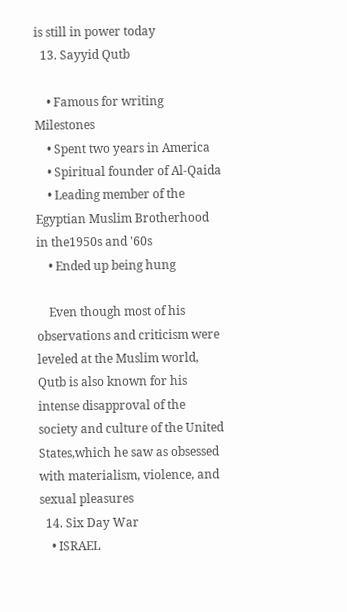is still in power today
  13. Sayyid Qutb

    • Famous for writing Milestones
    • Spent two years in America
    • Spiritual founder of Al-Qaida
    • Leading member of the Egyptian Muslim Brotherhood in the1950s and '60s
    • Ended up being hung

    Even though most of his observations and criticism were leveled at the Muslim world, Qutb is also known for his intense disapproval of the society and culture of the United States,which he saw as obsessed with materialism, violence, and sexual pleasures
  14. Six Day War
    • ISRAEL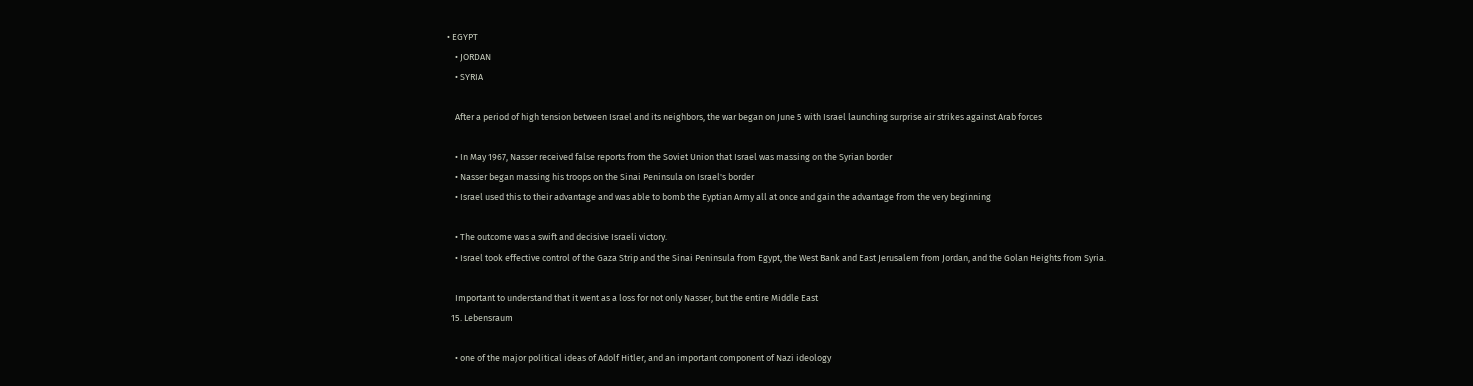• EGYPT
    • JORDAN
    • SYRIA

    After a period of high tension between Israel and its neighbors, the war began on June 5 with Israel launching surprise air strikes against Arab forces

    • In May 1967, Nasser received false reports from the Soviet Union that Israel was massing on the Syrian border
    • Nasser began massing his troops on the Sinai Peninsula on Israel's border
    • Israel used this to their advantage and was able to bomb the Eyptian Army all at once and gain the advantage from the very beginning

    • The outcome was a swift and decisive Israeli victory.
    • Israel took effective control of the Gaza Strip and the Sinai Peninsula from Egypt, the West Bank and East Jerusalem from Jordan, and the Golan Heights from Syria.

    Important to understand that it went as a loss for not only Nasser, but the entire Middle East
  15. Lebensraum

    • one of the major political ideas of Adolf Hitler, and an important component of Nazi ideology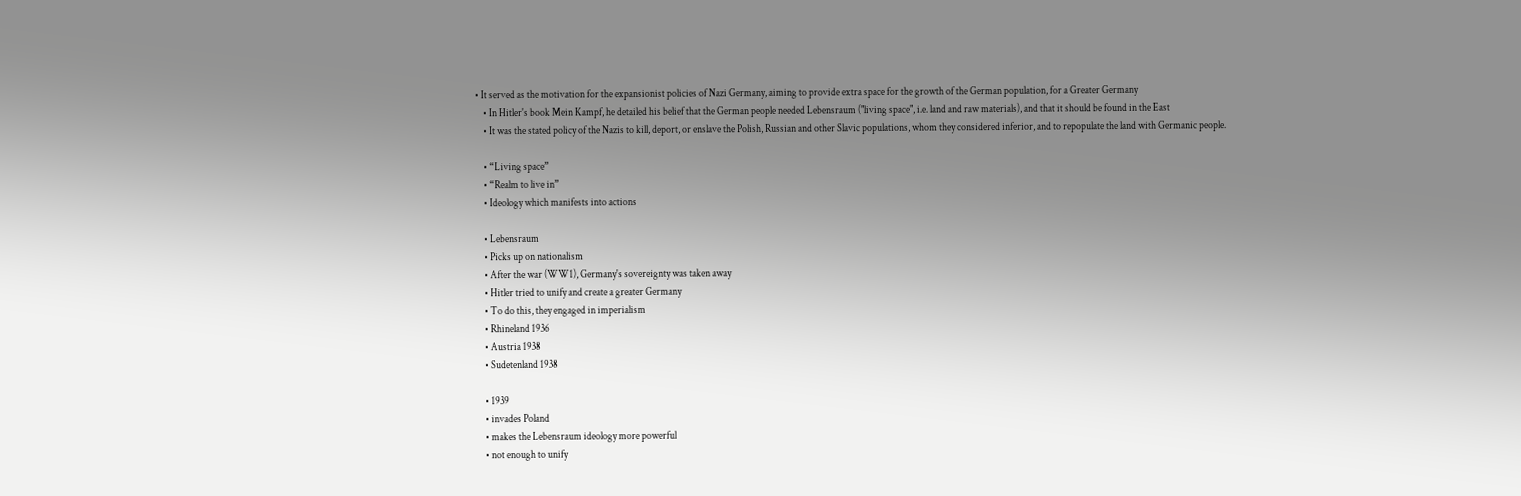• It served as the motivation for the expansionist policies of Nazi Germany, aiming to provide extra space for the growth of the German population, for a Greater Germany
    • In Hitler's book Mein Kampf, he detailed his belief that the German people needed Lebensraum ("living space", i.e. land and raw materials), and that it should be found in the East
    • It was the stated policy of the Nazis to kill, deport, or enslave the Polish, Russian and other Slavic populations, whom they considered inferior, and to repopulate the land with Germanic people.

    • “Living space”
    • “Realm to live in”
    • Ideology which manifests into actions

    • Lebensraum
    • Picks up on nationalism
    • After the war (WW1), Germany's sovereignty was taken away
    • Hitler tried to unify and create a greater Germany
    • To do this, they engaged in imperialism
    • Rhineland 1936
    • Austria 1938
    • Sudetenland 1938

    • 1939
    • invades Poland
    • makes the Lebensraum ideology more powerful
    • not enough to unify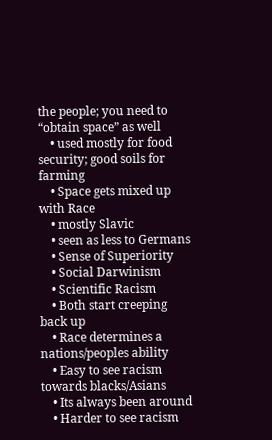the people; you need to “obtain space” as well
    • used mostly for food security; good soils for farming
    • Space gets mixed up with Race
    • mostly Slavic
    • seen as less to Germans
    • Sense of Superiority
    • Social Darwinism
    • Scientific Racism
    • Both start creeping back up
    • Race determines a nations/peoples ability
    • Easy to see racism towards blacks/Asians
    • Its always been around
    • Harder to see racism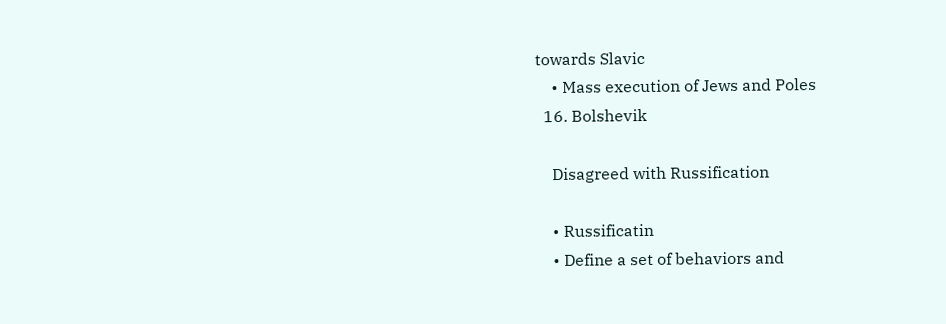towards Slavic
    • Mass execution of Jews and Poles
  16. Bolshevik

    Disagreed with Russification

    • Russificatin
    • Define a set of behaviors and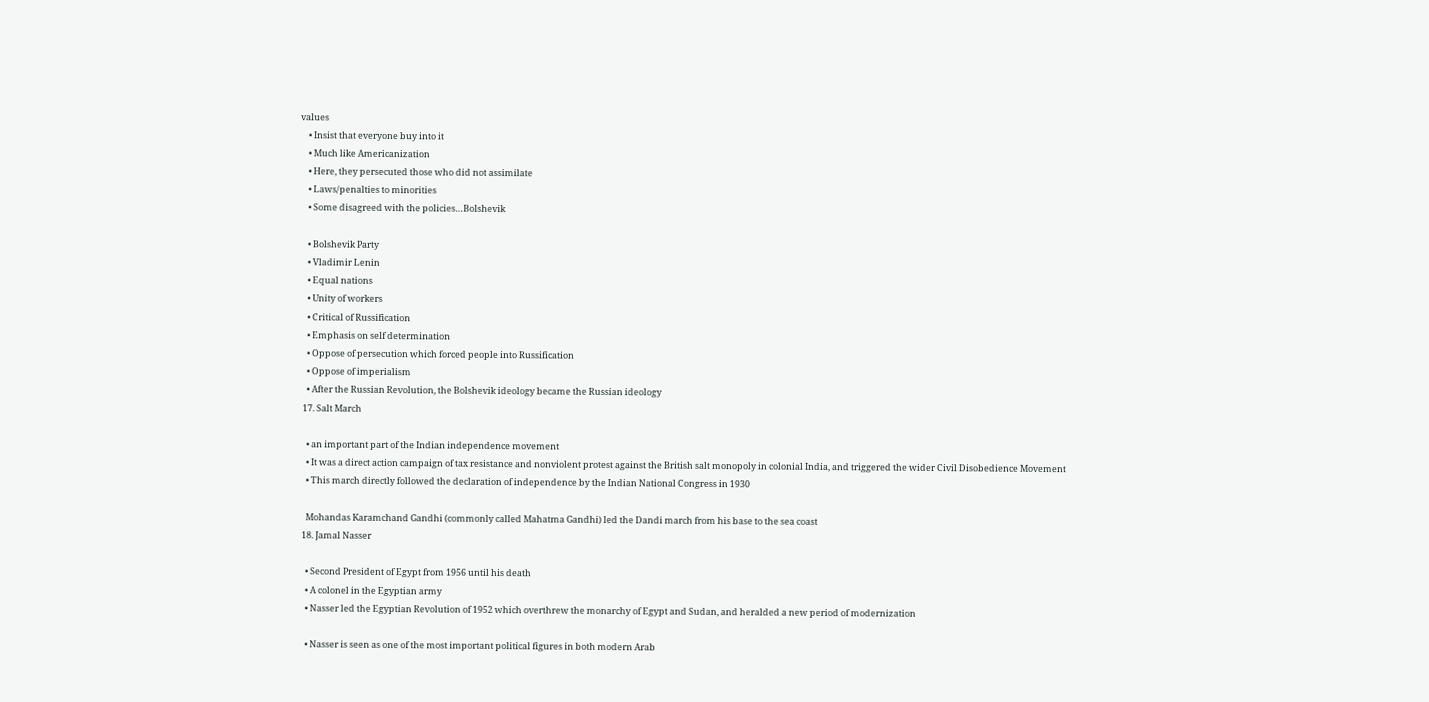values
    • Insist that everyone buy into it
    • Much like Americanization
    • Here, they persecuted those who did not assimilate
    • Laws/penalties to minorities
    • Some disagreed with the policies…Bolshevik

    • Bolshevik Party
    • Vladimir Lenin
    • Equal nations
    • Unity of workers
    • Critical of Russification
    • Emphasis on self determination
    • Oppose of persecution which forced people into Russification
    • Oppose of imperialism
    • After the Russian Revolution, the Bolshevik ideology became the Russian ideology
  17. Salt March

    • an important part of the Indian independence movement
    • It was a direct action campaign of tax resistance and nonviolent protest against the British salt monopoly in colonial India, and triggered the wider Civil Disobedience Movement
    • This march directly followed the declaration of independence by the Indian National Congress in 1930

    Mohandas Karamchand Gandhi (commonly called Mahatma Gandhi) led the Dandi march from his base to the sea coast
  18. Jamal Nasser

    • Second President of Egypt from 1956 until his death
    • A colonel in the Egyptian army
    • Nasser led the Egyptian Revolution of 1952 which overthrew the monarchy of Egypt and Sudan, and heralded a new period of modernization

    • Nasser is seen as one of the most important political figures in both modern Arab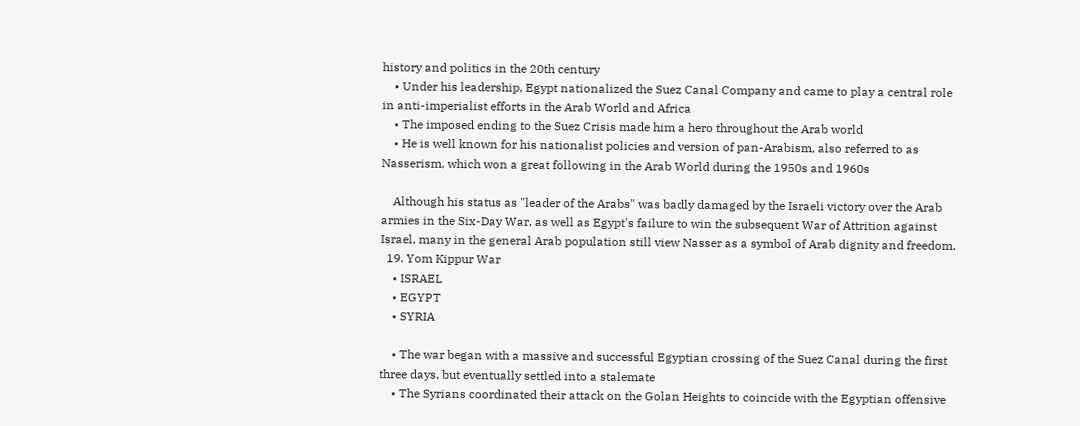history and politics in the 20th century
    • Under his leadership, Egypt nationalized the Suez Canal Company and came to play a central role in anti-imperialist efforts in the Arab World and Africa
    • The imposed ending to the Suez Crisis made him a hero throughout the Arab world
    • He is well known for his nationalist policies and version of pan-Arabism, also referred to as Nasserism, which won a great following in the Arab World during the 1950s and 1960s

    Although his status as "leader of the Arabs" was badly damaged by the Israeli victory over the Arab armies in the Six-Day War, as well as Egypt's failure to win the subsequent War of Attrition against Israel, many in the general Arab population still view Nasser as a symbol of Arab dignity and freedom.
  19. Yom Kippur War
    • ISRAEL
    • EGYPT
    • SYRIA

    • The war began with a massive and successful Egyptian crossing of the Suez Canal during the first three days, but eventually settled into a stalemate
    • The Syrians coordinated their attack on the Golan Heights to coincide with the Egyptian offensive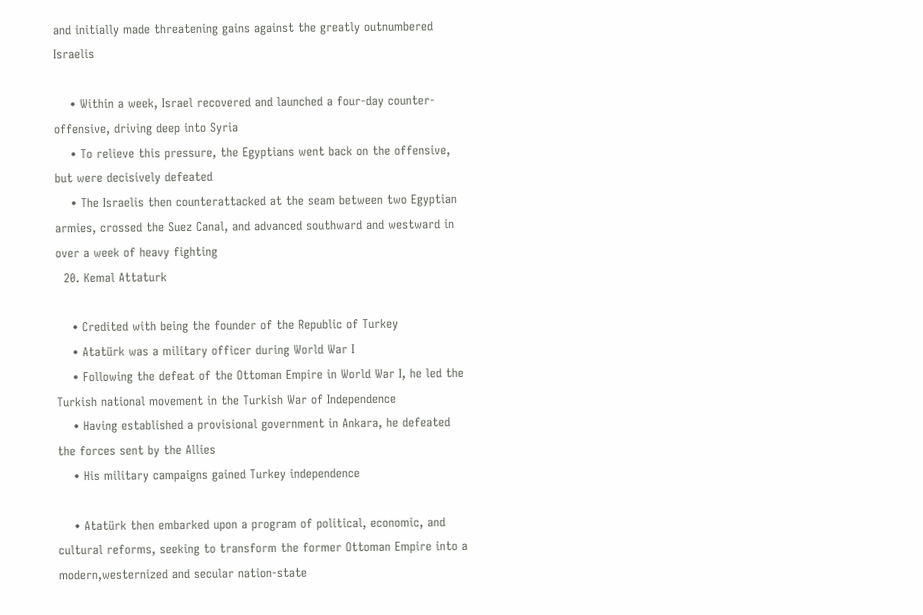and initially made threatening gains against the greatly outnumbered Israelis

    • Within a week, Israel recovered and launched a four-day counter-offensive, driving deep into Syria
    • To relieve this pressure, the Egyptians went back on the offensive, but were decisively defeated
    • The Israelis then counterattacked at the seam between two Egyptian armies, crossed the Suez Canal, and advanced southward and westward in over a week of heavy fighting
  20. Kemal Attaturk

    • Credited with being the founder of the Republic of Turkey
    • Atatürk was a military officer during World War I
    • Following the defeat of the Ottoman Empire in World War I, he led the Turkish national movement in the Turkish War of Independence
    • Having established a provisional government in Ankara, he defeated the forces sent by the Allies
    • His military campaigns gained Turkey independence

    • Atatürk then embarked upon a program of political, economic, and cultural reforms, seeking to transform the former Ottoman Empire into a modern,westernized and secular nation-state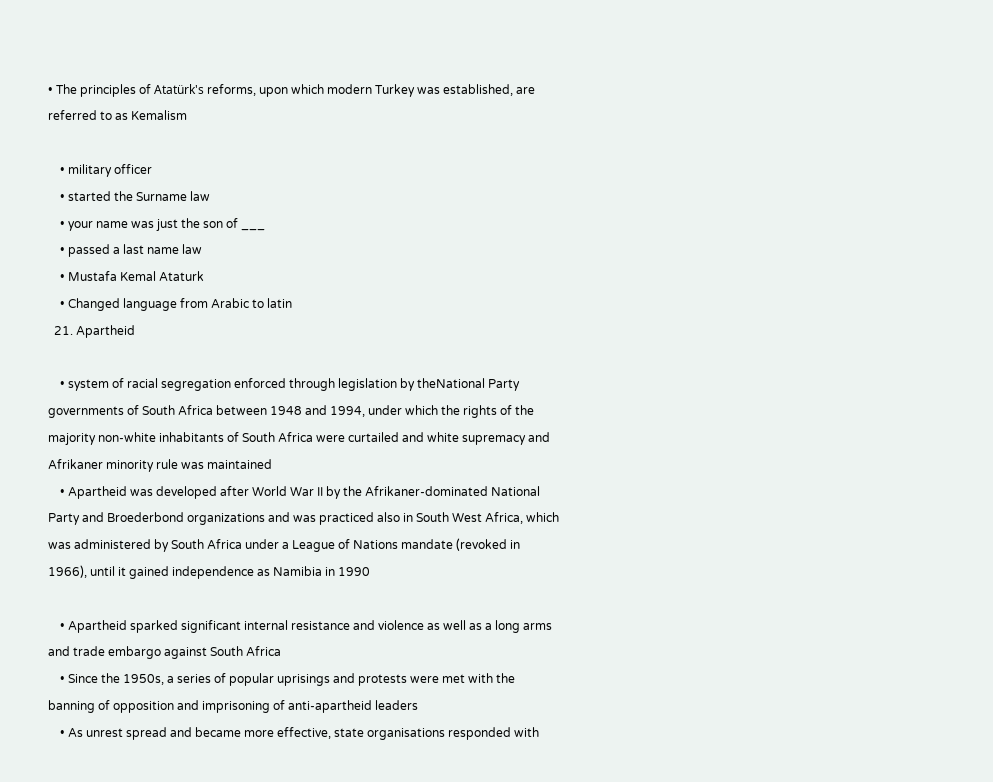• The principles of Atatürk's reforms, upon which modern Turkey was established, are referred to as Kemalism

    • military officer
    • started the Surname law
    • your name was just the son of ___
    • passed a last name law
    • Mustafa Kemal Ataturk
    • Changed language from Arabic to latin
  21. Apartheid

    • system of racial segregation enforced through legislation by theNational Party governments of South Africa between 1948 and 1994, under which the rights of the majority non-white inhabitants of South Africa were curtailed and white supremacy and Afrikaner minority rule was maintained
    • Apartheid was developed after World War II by the Afrikaner-dominated National Party and Broederbond organizations and was practiced also in South West Africa, which was administered by South Africa under a League of Nations mandate (revoked in 1966), until it gained independence as Namibia in 1990

    • Apartheid sparked significant internal resistance and violence as well as a long arms and trade embargo against South Africa
    • Since the 1950s, a series of popular uprisings and protests were met with the banning of opposition and imprisoning of anti-apartheid leaders
    • As unrest spread and became more effective, state organisations responded with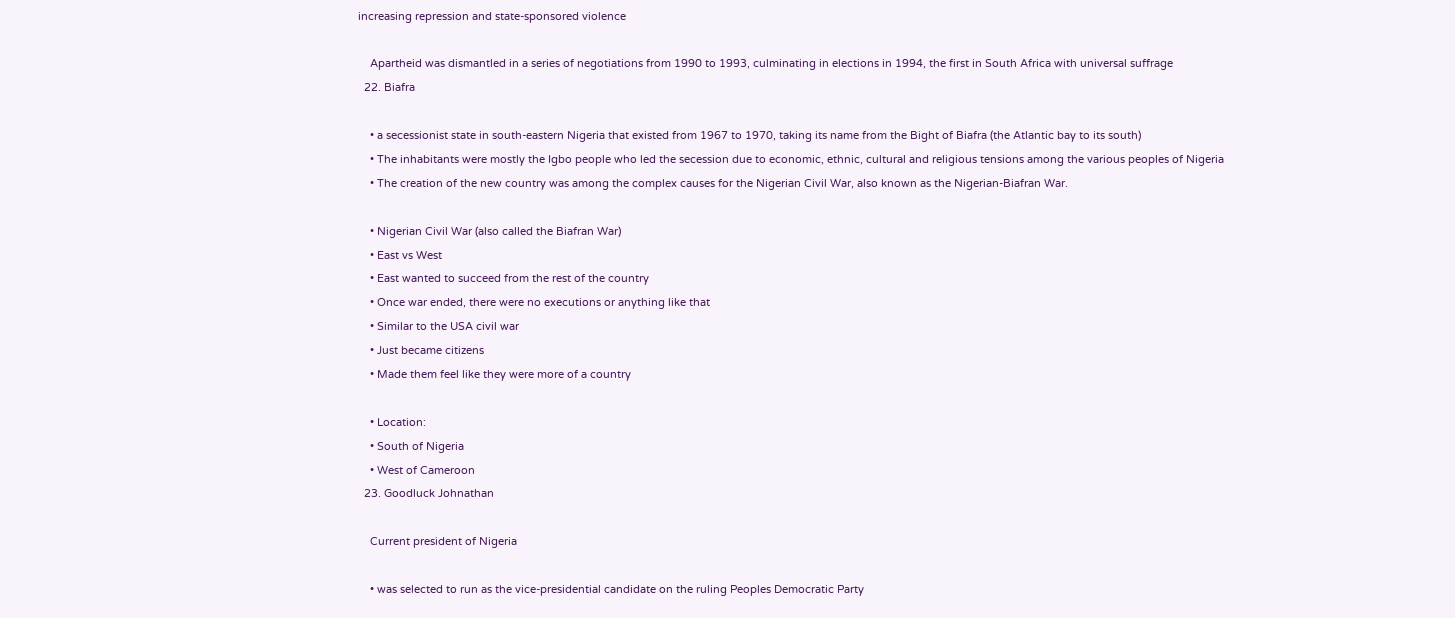increasing repression and state-sponsored violence

    Apartheid was dismantled in a series of negotiations from 1990 to 1993, culminating in elections in 1994, the first in South Africa with universal suffrage
  22. Biafra

    • a secessionist state in south-eastern Nigeria that existed from 1967 to 1970, taking its name from the Bight of Biafra (the Atlantic bay to its south)
    • The inhabitants were mostly the Igbo people who led the secession due to economic, ethnic, cultural and religious tensions among the various peoples of Nigeria
    • The creation of the new country was among the complex causes for the Nigerian Civil War, also known as the Nigerian-Biafran War.

    • Nigerian Civil War (also called the Biafran War)
    • East vs West
    • East wanted to succeed from the rest of the country
    • Once war ended, there were no executions or anything like that
    • Similar to the USA civil war
    • Just became citizens
    • Made them feel like they were more of a country

    • Location:
    • South of Nigeria
    • West of Cameroon
  23. Goodluck Johnathan

    Current president of Nigeria

    • was selected to run as the vice-presidential candidate on the ruling Peoples Democratic Party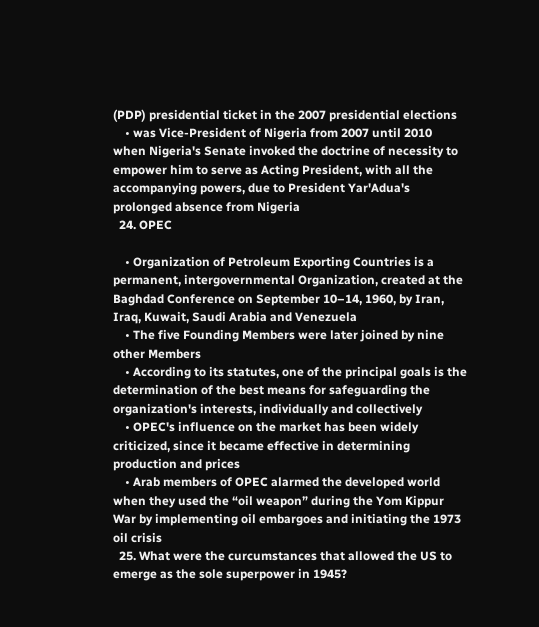(PDP) presidential ticket in the 2007 presidential elections
    • was Vice-President of Nigeria from 2007 until 2010 when Nigeria's Senate invoked the doctrine of necessity to empower him to serve as Acting President, with all the accompanying powers, due to President Yar'Adua's prolonged absence from Nigeria
  24. OPEC

    • Organization of Petroleum Exporting Countries is a permanent, intergovernmental Organization, created at the Baghdad Conference on September 10–14, 1960, by Iran, Iraq, Kuwait, Saudi Arabia and Venezuela
    • The five Founding Members were later joined by nine other Members
    • According to its statutes, one of the principal goals is the determination of the best means for safeguarding the organization's interests, individually and collectively
    • OPEC's influence on the market has been widely criticized, since it became effective in determining production and prices
    • Arab members of OPEC alarmed the developed world when they used the “oil weapon” during the Yom Kippur War by implementing oil embargoes and initiating the 1973 oil crisis
  25. What were the curcumstances that allowed the US to emerge as the sole superpower in 1945?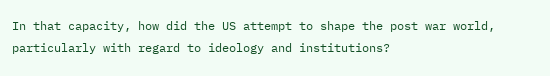In that capacity, how did the US attempt to shape the post war world, particularly with regard to ideology and institutions?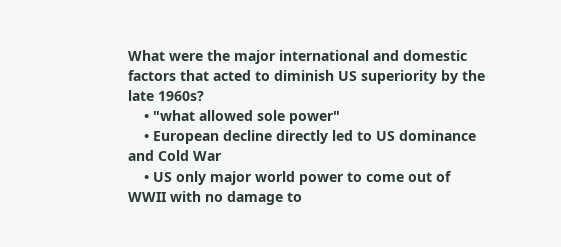What were the major international and domestic factors that acted to diminish US superiority by the late 1960s?
    • "what allowed sole power"
    • European decline directly led to US dominance and Cold War
    • US only major world power to come out of WWII with no damage to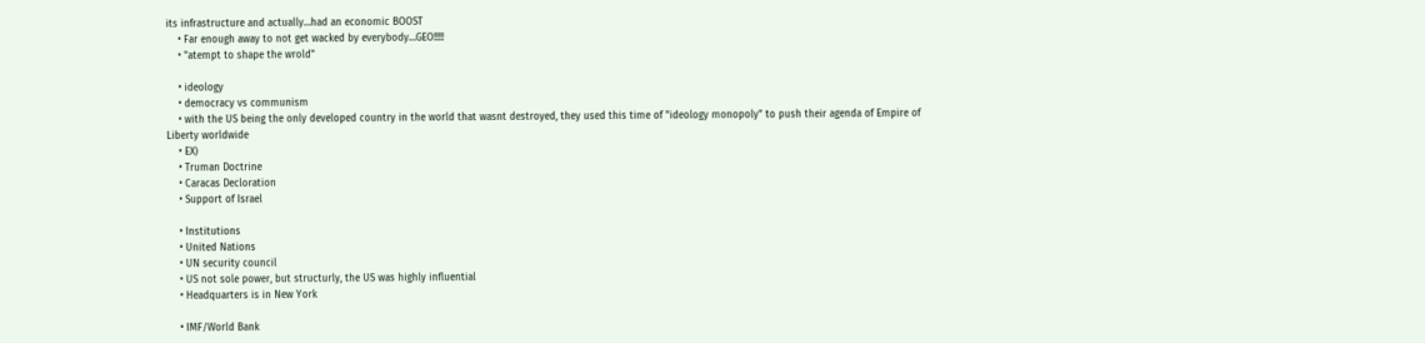its infrastructure and actually…had an economic BOOST
    • Far enough away to not get wacked by everybody…GEO!!!!!
    • "atempt to shape the wrold"

    • ideology
    • democracy vs communism
    • with the US being the only developed country in the world that wasnt destroyed, they used this time of "ideology monopoly" to push their agenda of Empire of Liberty worldwide
    • EX)
    • Truman Doctrine
    • Caracas Decloration
    • Support of Israel

    • Institutions
    • United Nations
    • UN security council
    • US not sole power, but structurly, the US was highly influential
    • Headquarters is in New York

    • IMF/World Bank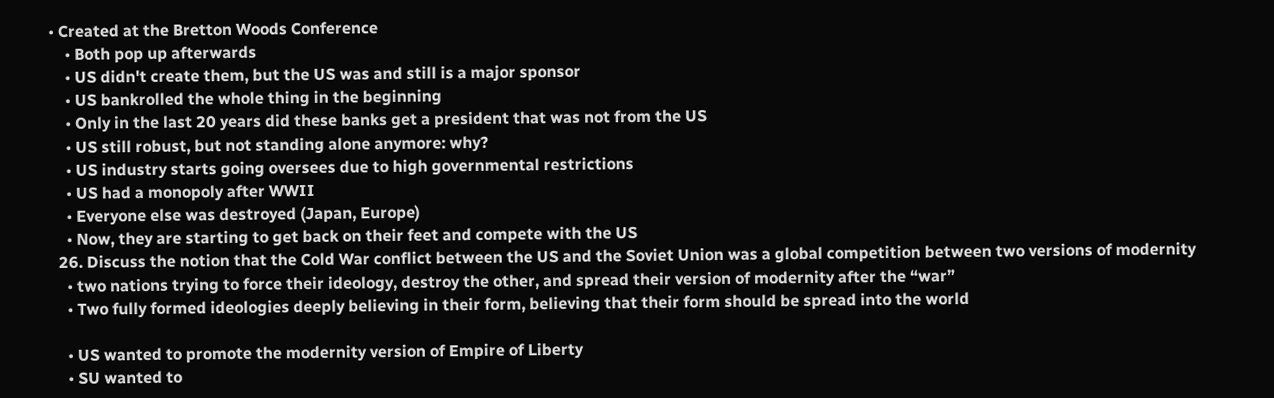• Created at the Bretton Woods Conference
    • Both pop up afterwards
    • US didn't create them, but the US was and still is a major sponsor
    • US bankrolled the whole thing in the beginning
    • Only in the last 20 years did these banks get a president that was not from the US
    • US still robust, but not standing alone anymore: why?
    • US industry starts going oversees due to high governmental restrictions
    • US had a monopoly after WWII
    • Everyone else was destroyed (Japan, Europe)
    • Now, they are starting to get back on their feet and compete with the US
  26. Discuss the notion that the Cold War conflict between the US and the Soviet Union was a global competition between two versions of modernity
    • two nations trying to force their ideology, destroy the other, and spread their version of modernity after the “war”
    • Two fully formed ideologies deeply believing in their form, believing that their form should be spread into the world

    • US wanted to promote the modernity version of Empire of Liberty
    • SU wanted to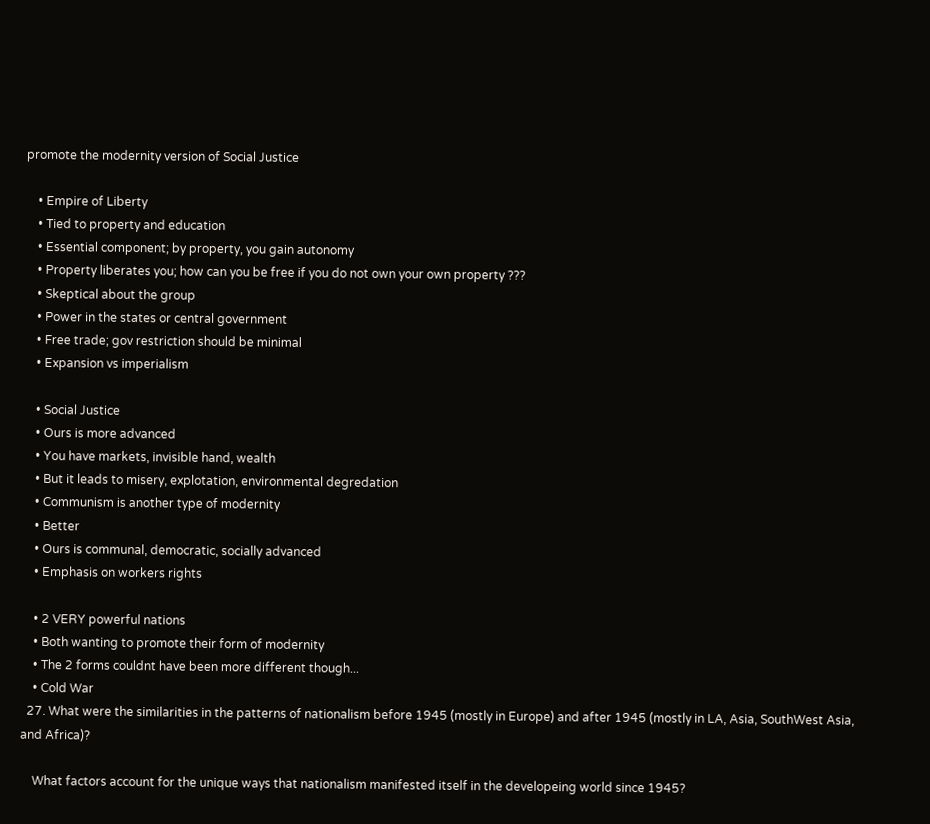promote the modernity version of Social Justice

    • Empire of Liberty
    • Tied to property and education
    • Essential component; by property, you gain autonomy
    • Property liberates you; how can you be free if you do not own your own property ???
    • Skeptical about the group
    • Power in the states or central government
    • Free trade; gov restriction should be minimal
    • Expansion vs imperialism

    • Social Justice
    • Ours is more advanced
    • You have markets, invisible hand, wealth
    • But it leads to misery, explotation, environmental degredation
    • Communism is another type of modernity
    • Better
    • Ours is communal, democratic, socially advanced
    • Emphasis on workers rights

    • 2 VERY powerful nations
    • Both wanting to promote their form of modernity
    • The 2 forms couldnt have been more different though...
    • Cold War
  27. What were the similarities in the patterns of nationalism before 1945 (mostly in Europe) and after 1945 (mostly in LA, Asia, SouthWest Asia, and Africa)?

    What factors account for the unique ways that nationalism manifested itself in the developeing world since 1945?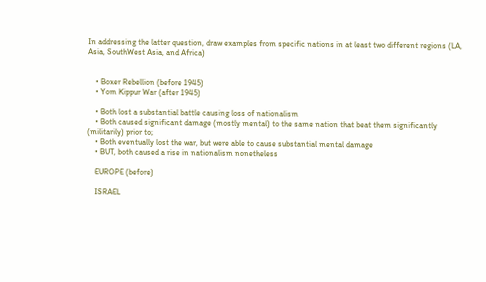In addressing the latter question, draw examples from specific nations in at least two different regions (LA, Asia, SouthWest Asia, and Africa)


    • Boxer Rebellion (before 1945)
    • Yom Kippur War (after 1945)

    • Both lost a substantial battle causing loss of nationalism
    • Both caused significant damage (mostly mental) to the same nation that beat them significantly (militarily) prior to;
    • Both eventually lost the war, but were able to cause substantial mental damage
    • BUT, both caused a rise in nationalism nonetheless

    EUROPE (before)

    ISRAEL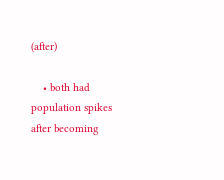(after)

    • both had population spikes after becoming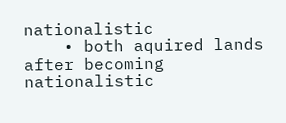nationalistic
    • both aquired lands after becoming nationalistic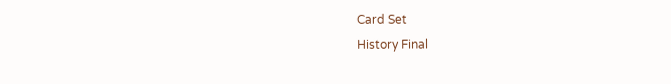Card Set
History Final